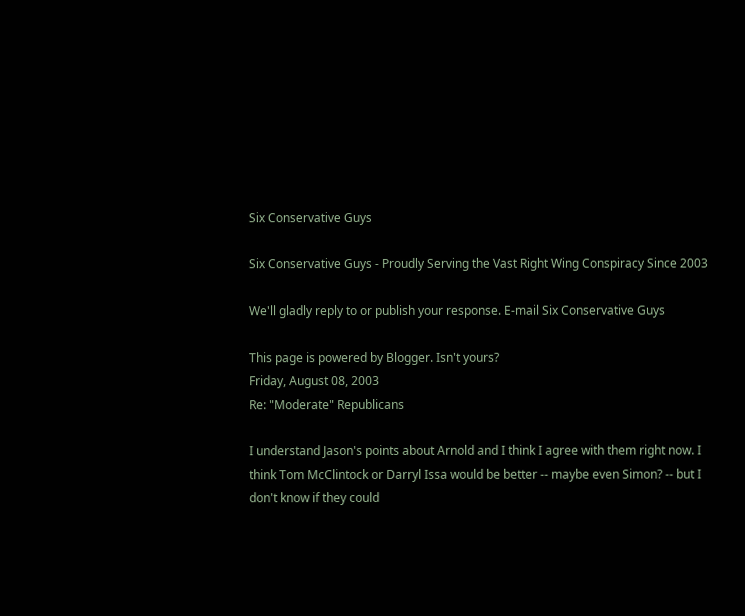Six Conservative Guys

Six Conservative Guys - Proudly Serving the Vast Right Wing Conspiracy Since 2003

We'll gladly reply to or publish your response. E-mail Six Conservative Guys

This page is powered by Blogger. Isn't yours?
Friday, August 08, 2003
Re: "Moderate" Republicans

I understand Jason's points about Arnold and I think I agree with them right now. I think Tom McClintock or Darryl Issa would be better -- maybe even Simon? -- but I don't know if they could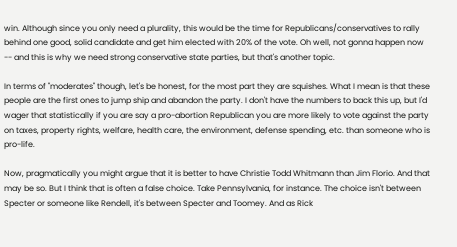win. Although since you only need a plurality, this would be the time for Republicans/conservatives to rally behind one good, solid candidate and get him elected with 20% of the vote. Oh well, not gonna happen now -- and this is why we need strong conservative state parties, but that's another topic.

In terms of "moderates" though, let's be honest, for the most part they are squishes. What I mean is that these people are the first ones to jump ship and abandon the party. I don't have the numbers to back this up, but I'd wager that statistically if you are say a pro-abortion Republican you are more likely to vote against the party on taxes, property rights, welfare, health care, the environment, defense spending, etc. than someone who is pro-life.

Now, pragmatically you might argue that it is better to have Christie Todd Whitmann than Jim Florio. And that may be so. But I think that is often a false choice. Take Pennsylvania, for instance. The choice isn't between Specter or someone like Rendell, it's between Specter and Toomey. And as Rick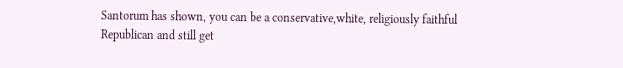Santorum has shown, you can be a conservative,white, religiously faithful Republican and still get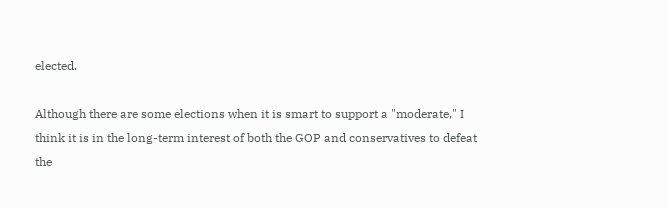elected.

Although there are some elections when it is smart to support a "moderate," I think it is in the long-term interest of both the GOP and conservatives to defeat the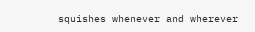squishes whenever and wherever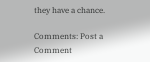they have a chance.

Comments: Post a Comment